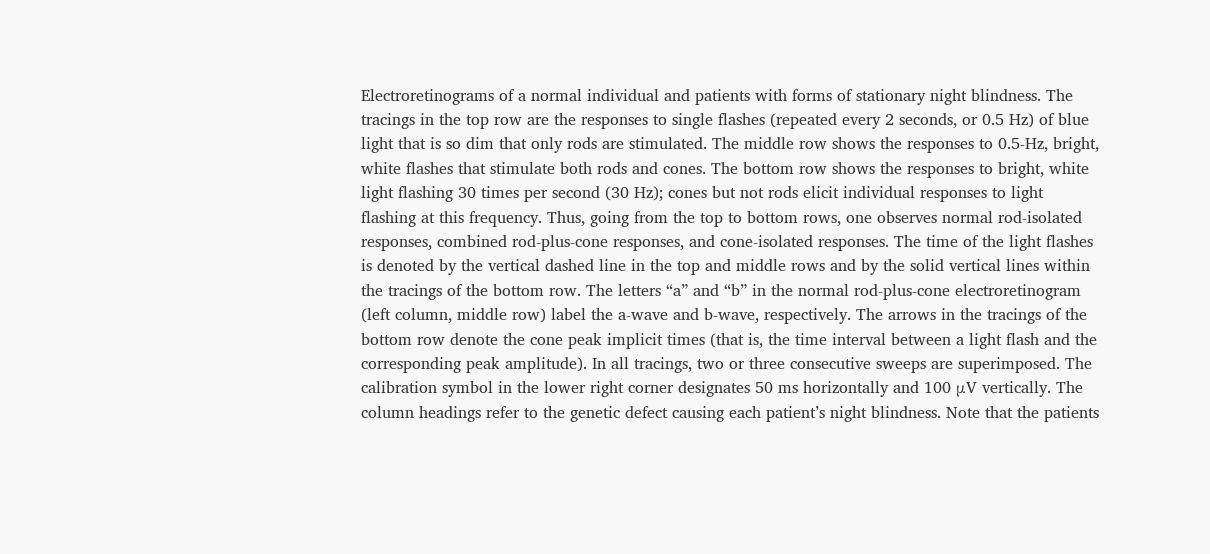Electroretinograms of a normal individual and patients with forms of stationary night blindness. The tracings in the top row are the responses to single flashes (repeated every 2 seconds, or 0.5 Hz) of blue light that is so dim that only rods are stimulated. The middle row shows the responses to 0.5-Hz, bright, white flashes that stimulate both rods and cones. The bottom row shows the responses to bright, white light flashing 30 times per second (30 Hz); cones but not rods elicit individual responses to light flashing at this frequency. Thus, going from the top to bottom rows, one observes normal rod-isolated responses, combined rod-plus-cone responses, and cone-isolated responses. The time of the light flashes is denoted by the vertical dashed line in the top and middle rows and by the solid vertical lines within the tracings of the bottom row. The letters “a” and “b” in the normal rod-plus-cone electroretinogram (left column, middle row) label the a-wave and b-wave, respectively. The arrows in the tracings of the bottom row denote the cone peak implicit times (that is, the time interval between a light flash and the corresponding peak amplitude). In all tracings, two or three consecutive sweeps are superimposed. The calibration symbol in the lower right corner designates 50 ms horizontally and 100 μV vertically. The column headings refer to the genetic defect causing each patient’s night blindness. Note that the patients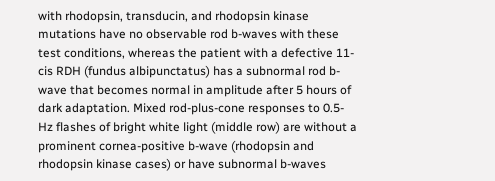with rhodopsin, transducin, and rhodopsin kinase mutations have no observable rod b-waves with these test conditions, whereas the patient with a defective 11-cis RDH (fundus albipunctatus) has a subnormal rod b-wave that becomes normal in amplitude after 5 hours of dark adaptation. Mixed rod-plus-cone responses to 0.5-Hz flashes of bright white light (middle row) are without a prominent cornea-positive b-wave (rhodopsin and rhodopsin kinase cases) or have subnormal b-waves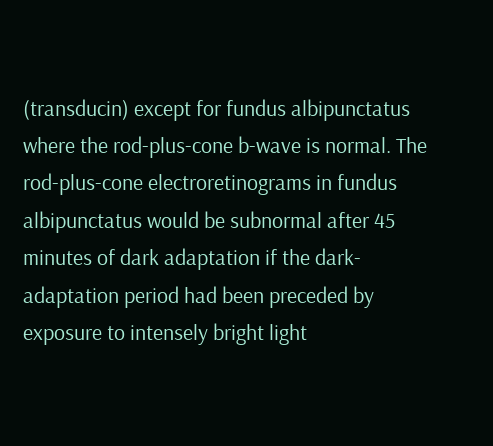(transducin) except for fundus albipunctatus where the rod-plus-cone b-wave is normal. The rod-plus-cone electroretinograms in fundus albipunctatus would be subnormal after 45 minutes of dark adaptation if the dark-adaptation period had been preceded by exposure to intensely bright light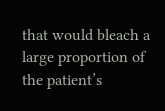that would bleach a large proportion of the patient’s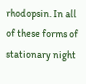rhodopsin. In all of these forms of stationary night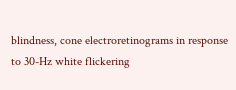blindness, cone electroretinograms in response to 30-Hz white flickering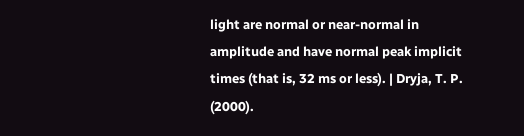light are normal or near-normal in amplitude and have normal peak implicit times (that is, 32 ms or less). | Dryja, T. P. (2000).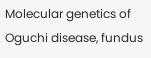Molecular genetics of Oguchi disease, fundus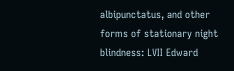albipunctatus, and other forms of stationary night blindness: LVII Edward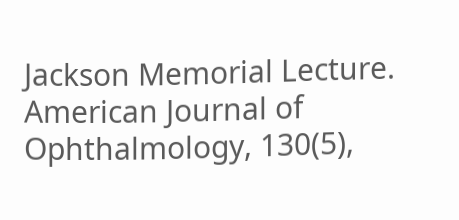Jackson Memorial Lecture. American Journal of Ophthalmology, 130(5),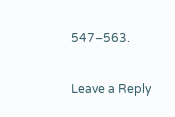547–563.

Leave a Reply